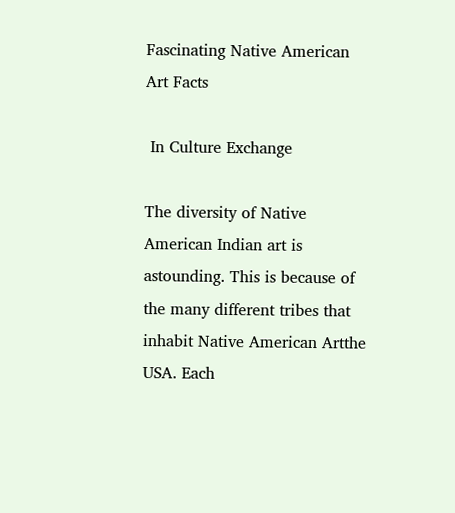Fascinating Native American Art Facts

 In Culture Exchange

The diversity of Native American Indian art is astounding. This is because of the many different tribes that inhabit Native American Artthe USA. Each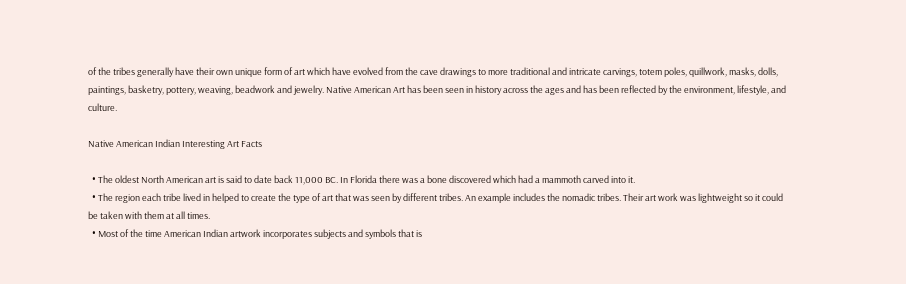of the tribes generally have their own unique form of art which have evolved from the cave drawings to more traditional and intricate carvings, totem poles, quillwork, masks, dolls, paintings, basketry, pottery, weaving, beadwork and jewelry. Native American Art has been seen in history across the ages and has been reflected by the environment, lifestyle, and culture.

Native American Indian Interesting Art Facts

  • The oldest North American art is said to date back 11,000 BC. In Florida there was a bone discovered which had a mammoth carved into it.
  • The region each tribe lived in helped to create the type of art that was seen by different tribes. An example includes the nomadic tribes. Their art work was lightweight so it could be taken with them at all times.
  • Most of the time American Indian artwork incorporates subjects and symbols that is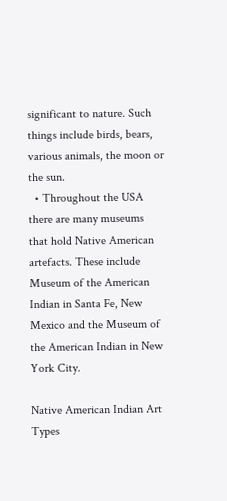significant to nature. Such things include birds, bears, various animals, the moon or the sun.
  • Throughout the USA there are many museums that hold Native American artefacts. These include Museum of the American Indian in Santa Fe, New Mexico and the Museum of the American Indian in New York City.

Native American Indian Art Types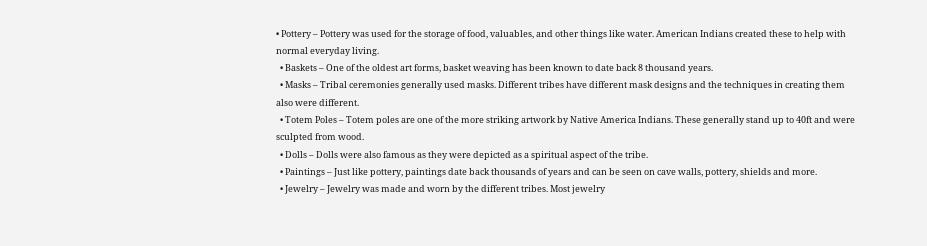• Pottery – Pottery was used for the storage of food, valuables, and other things like water. American Indians created these to help with normal everyday living.
  • Baskets – One of the oldest art forms, basket weaving has been known to date back 8 thousand years.
  • Masks – Tribal ceremonies generally used masks. Different tribes have different mask designs and the techniques in creating them also were different.
  • Totem Poles – Totem poles are one of the more striking artwork by Native America Indians. These generally stand up to 40ft and were sculpted from wood.
  • Dolls – Dolls were also famous as they were depicted as a spiritual aspect of the tribe.
  • Paintings – Just like pottery, paintings date back thousands of years and can be seen on cave walls, pottery, shields and more.
  • Jewelry – Jewelry was made and worn by the different tribes. Most jewelry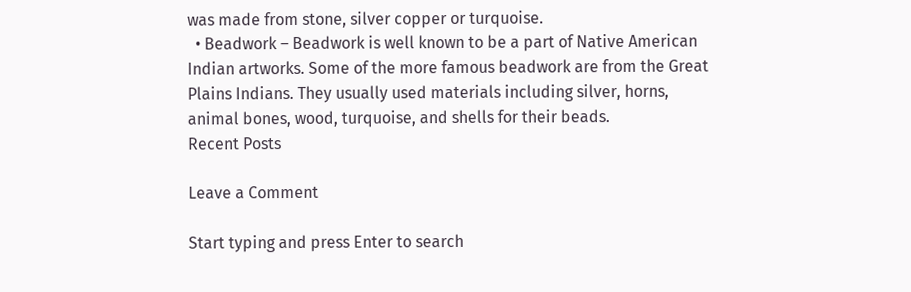was made from stone, silver copper or turquoise.
  • Beadwork – Beadwork is well known to be a part of Native American Indian artworks. Some of the more famous beadwork are from the Great Plains Indians. They usually used materials including silver, horns, animal bones, wood, turquoise, and shells for their beads.
Recent Posts

Leave a Comment

Start typing and press Enter to search